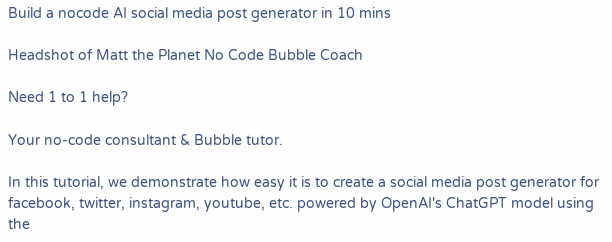Build a nocode AI social media post generator in 10 mins

Headshot of Matt the Planet No Code Bubble Coach

Need 1 to 1 help?

Your no-code consultant & Bubble tutor.

In this tutorial, we demonstrate how easy it is to create a social media post generator for facebook, twitter, instagram, youtube, etc. powered by OpenAI's ChatGPT model using the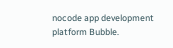nocode app development platform Bubble.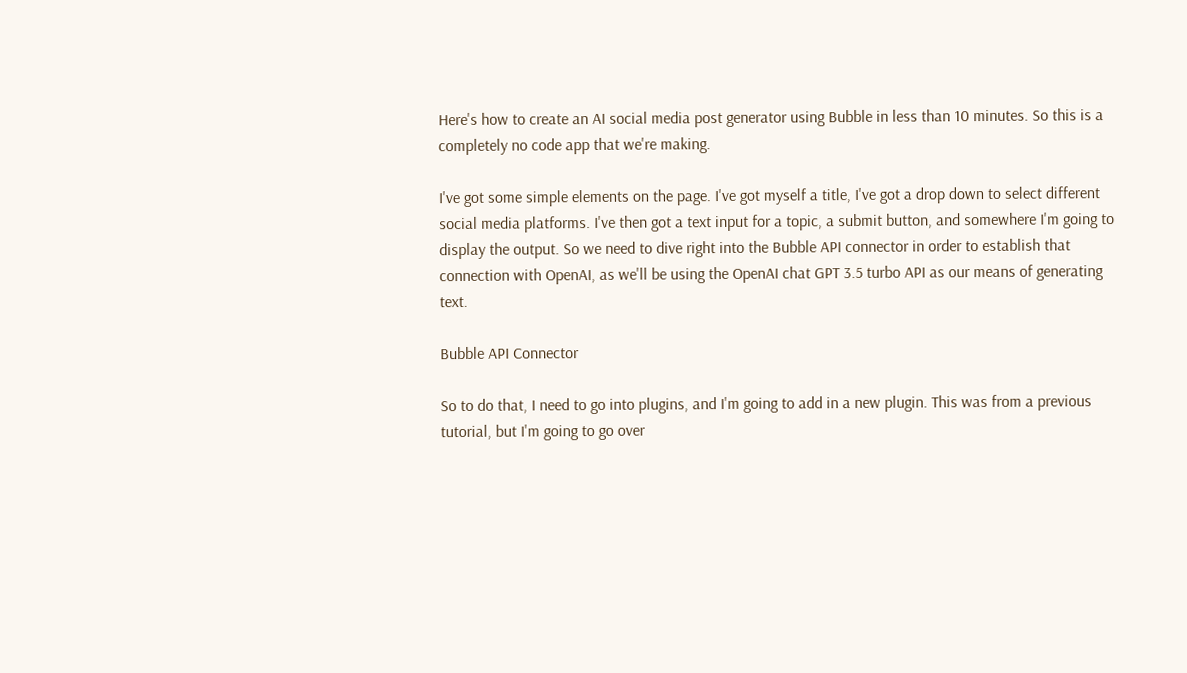Here's how to create an AI social media post generator using Bubble in less than 10 minutes. So this is a completely no code app that we're making.

I've got some simple elements on the page. I've got myself a title, I've got a drop down to select different social media platforms. I've then got a text input for a topic, a submit button, and somewhere I'm going to display the output. So we need to dive right into the Bubble API connector in order to establish that connection with OpenAI, as we'll be using the OpenAI chat GPT 3.5 turbo API as our means of generating text.

Bubble API Connector

So to do that, I need to go into plugins, and I'm going to add in a new plugin. This was from a previous tutorial, but I'm going to go over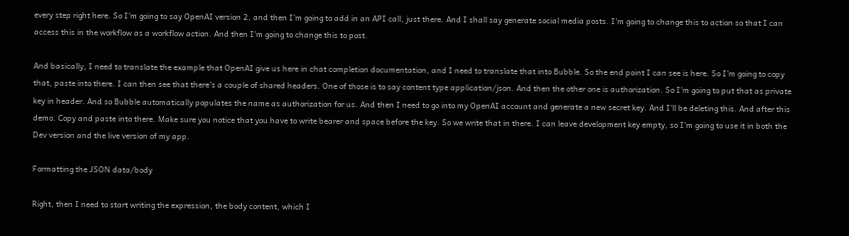every step right here. So I'm going to say OpenAI version 2, and then I'm going to add in an API call, just there. And I shall say generate social media posts. I'm going to change this to action so that I can access this in the workflow as a workflow action. And then I'm going to change this to post.

And basically, I need to translate the example that OpenAI give us here in chat completion documentation, and I need to translate that into Bubble. So the end point I can see is here. So I'm going to copy that, paste into there. I can then see that there's a couple of shared headers. One of those is to say content type application/json. And then the other one is authorization. So I'm going to put that as private key in header. And so Bubble automatically populates the name as authorization for us. And then I need to go into my OpenAI account and generate a new secret key. And I'll be deleting this. And after this demo. Copy and paste into there. Make sure you notice that you have to write bearer and space before the key. So we write that in there. I can leave development key empty, so I'm going to use it in both the Dev version and the live version of my app.

Formatting the JSON data/body

Right, then I need to start writing the expression, the body content, which I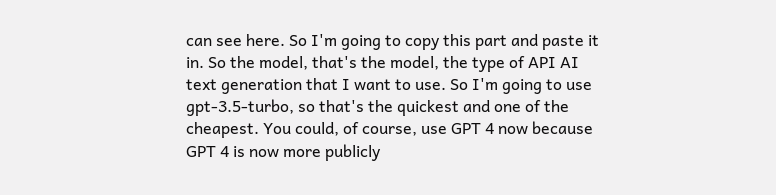can see here. So I'm going to copy this part and paste it in. So the model, that's the model, the type of API AI text generation that I want to use. So I'm going to use gpt-3.5-turbo, so that's the quickest and one of the cheapest. You could, of course, use GPT 4 now because GPT 4 is now more publicly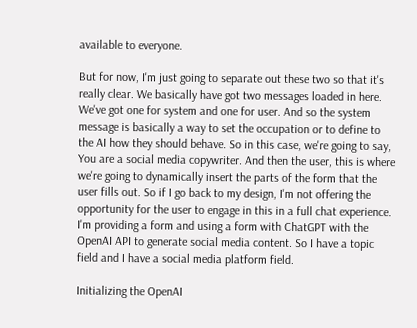available to everyone.

But for now, I'm just going to separate out these two so that it's really clear. We basically have got two messages loaded in here. We've got one for system and one for user. And so the system message is basically a way to set the occupation or to define to the AI how they should behave. So in this case, we're going to say, You are a social media copywriter. And then the user, this is where we're going to dynamically insert the parts of the form that the user fills out. So if I go back to my design, I'm not offering the opportunity for the user to engage in this in a full chat experience. I'm providing a form and using a form with ChatGPT with the OpenAI API to generate social media content. So I have a topic field and I have a social media platform field.

Initializing the OpenAI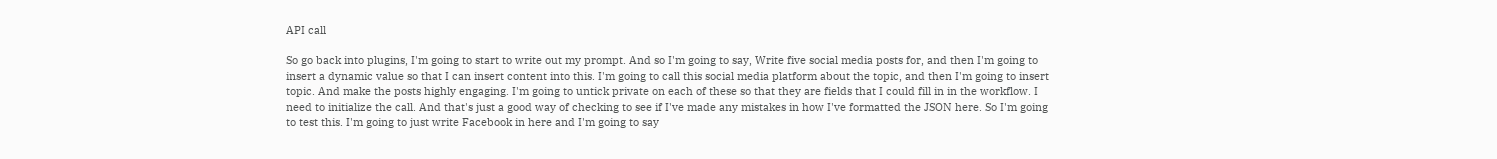API call

So go back into plugins, I'm going to start to write out my prompt. And so I'm going to say, Write five social media posts for, and then I'm going to insert a dynamic value so that I can insert content into this. I'm going to call this social media platform about the topic, and then I'm going to insert topic. And make the posts highly engaging. I'm going to untick private on each of these so that they are fields that I could fill in in the workflow. I need to initialize the call. And that's just a good way of checking to see if I've made any mistakes in how I've formatted the JSON here. So I'm going to test this. I'm going to just write Facebook in here and I'm going to say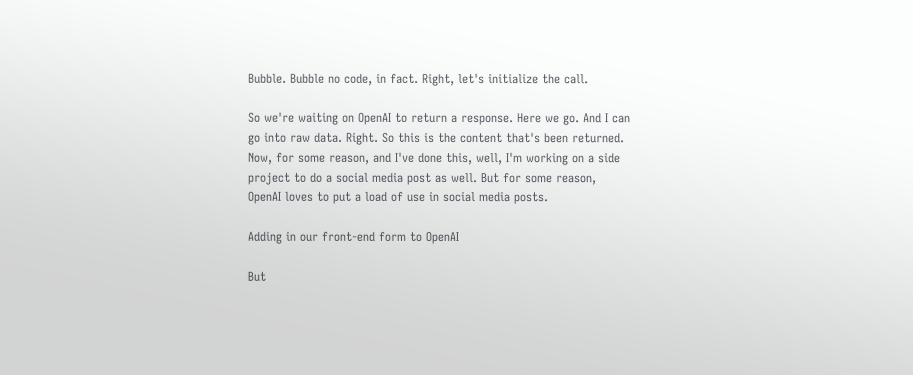Bubble. Bubble no code, in fact. Right, let's initialize the call.

So we're waiting on OpenAI to return a response. Here we go. And I can go into raw data. Right. So this is the content that's been returned. Now, for some reason, and I've done this, well, I'm working on a side project to do a social media post as well. But for some reason, OpenAI loves to put a load of use in social media posts.

Adding in our front-end form to OpenAI

But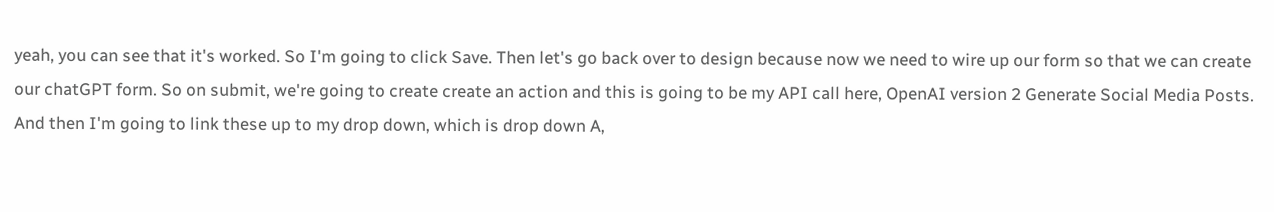yeah, you can see that it's worked. So I'm going to click Save. Then let's go back over to design because now we need to wire up our form so that we can create our chatGPT form. So on submit, we're going to create create an action and this is going to be my API call here, OpenAI version 2 Generate Social Media Posts. And then I'm going to link these up to my drop down, which is drop down A,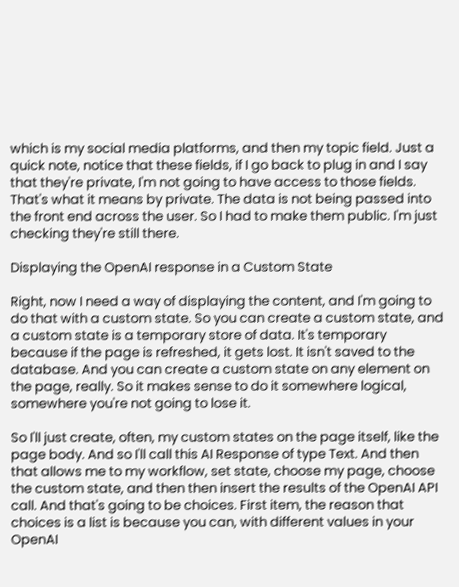which is my social media platforms, and then my topic field. Just a quick note, notice that these fields, if I go back to plug in and I say that they're private, I'm not going to have access to those fields. That's what it means by private. The data is not being passed into the front end across the user. So I had to make them public. I'm just checking they're still there.

Displaying the OpenAI response in a Custom State

Right, now I need a way of displaying the content, and I'm going to do that with a custom state. So you can create a custom state, and a custom state is a temporary store of data. It's temporary because if the page is refreshed, it gets lost. It isn't saved to the database. And you can create a custom state on any element on the page, really. So it makes sense to do it somewhere logical, somewhere you're not going to lose it.

So I'll just create, often, my custom states on the page itself, like the page body. And so I'll call this AI Response of type Text. And then that allows me to my workflow, set state, choose my page, choose the custom state, and then then insert the results of the OpenAI API call. And that's going to be choices. First item, the reason that choices is a list is because you can, with different values in your OpenAI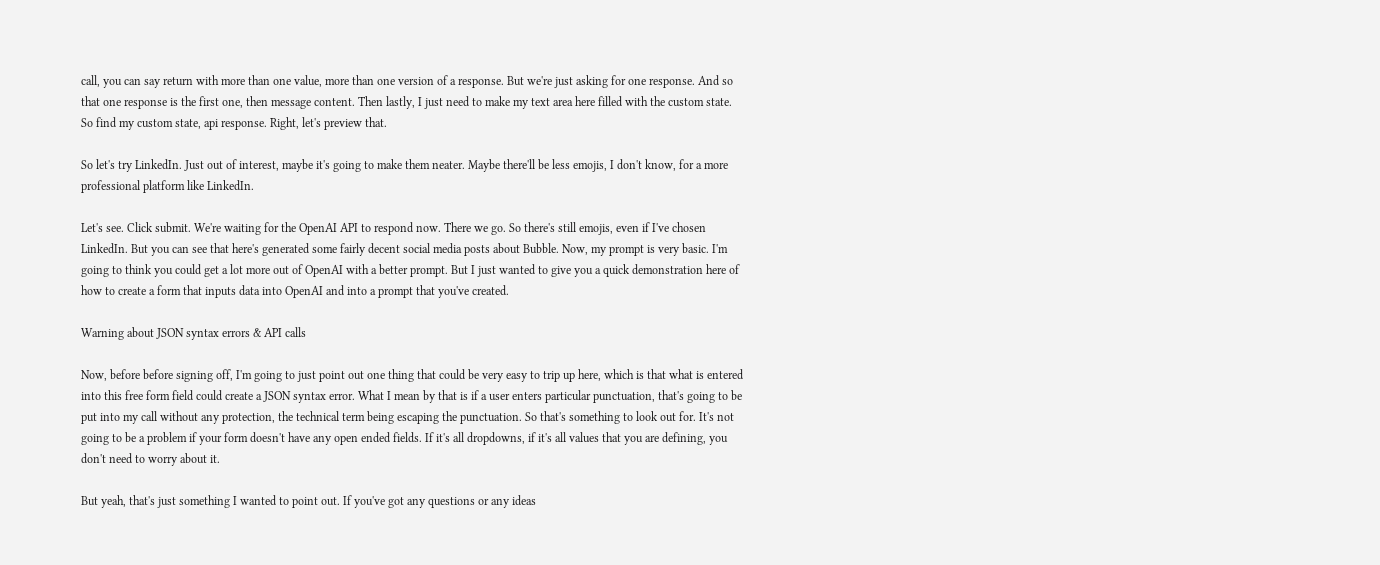call, you can say return with more than one value, more than one version of a response. But we're just asking for one response. And so that one response is the first one, then message content. Then lastly, I just need to make my text area here filled with the custom state. So find my custom state, api response. Right, let's preview that.

So let's try LinkedIn. Just out of interest, maybe it's going to make them neater. Maybe there'll be less emojis, I don't know, for a more professional platform like LinkedIn.

Let's see. Click submit. We're waiting for the OpenAI API to respond now. There we go. So there's still emojis, even if I've chosen LinkedIn. But you can see that here's generated some fairly decent social media posts about Bubble. Now, my prompt is very basic. I'm going to think you could get a lot more out of OpenAI with a better prompt. But I just wanted to give you a quick demonstration here of how to create a form that inputs data into OpenAI and into a prompt that you've created.

Warning about JSON syntax errors & API calls

Now, before before signing off, I'm going to just point out one thing that could be very easy to trip up here, which is that what is entered into this free form field could create a JSON syntax error. What I mean by that is if a user enters particular punctuation, that's going to be put into my call without any protection, the technical term being escaping the punctuation. So that's something to look out for. It's not going to be a problem if your form doesn't have any open ended fields. If it's all dropdowns, if it's all values that you are defining, you don't need to worry about it.

But yeah, that's just something I wanted to point out. If you've got any questions or any ideas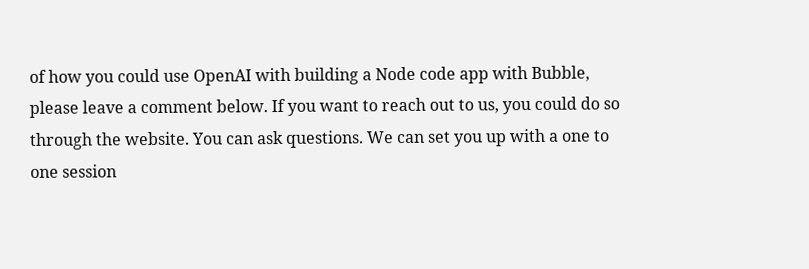of how you could use OpenAI with building a Node code app with Bubble, please leave a comment below. If you want to reach out to us, you could do so through the website. You can ask questions. We can set you up with a one to one session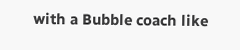with a Bubble coach like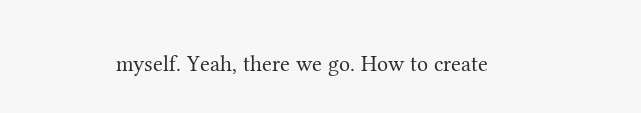myself. Yeah, there we go. How to create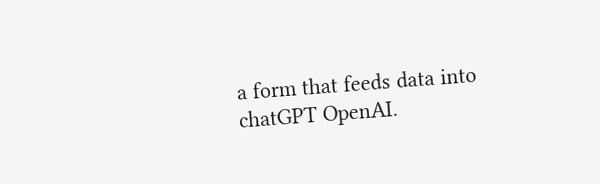a form that feeds data into chatGPT OpenAI.